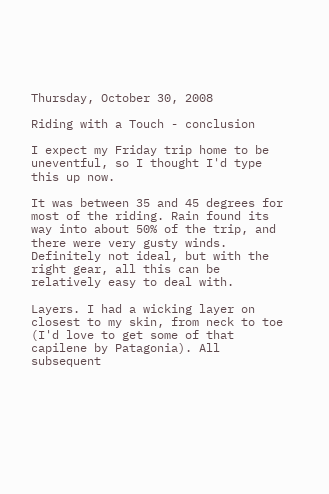Thursday, October 30, 2008

Riding with a Touch - conclusion

I expect my Friday trip home to be uneventful, so I thought I'd type this up now.

It was between 35 and 45 degrees for most of the riding. Rain found its way into about 50% of the trip, and there were very gusty winds. Definitely not ideal, but with the right gear, all this can be relatively easy to deal with.

Layers. I had a wicking layer on closest to my skin, from neck to toe (I'd love to get some of that capilene by Patagonia). All subsequent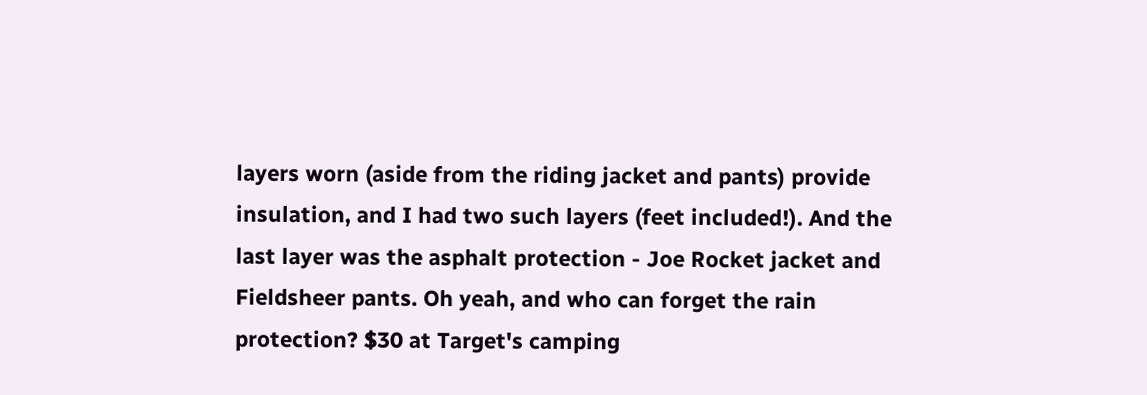layers worn (aside from the riding jacket and pants) provide insulation, and I had two such layers (feet included!). And the last layer was the asphalt protection - Joe Rocket jacket and Fieldsheer pants. Oh yeah, and who can forget the rain protection? $30 at Target's camping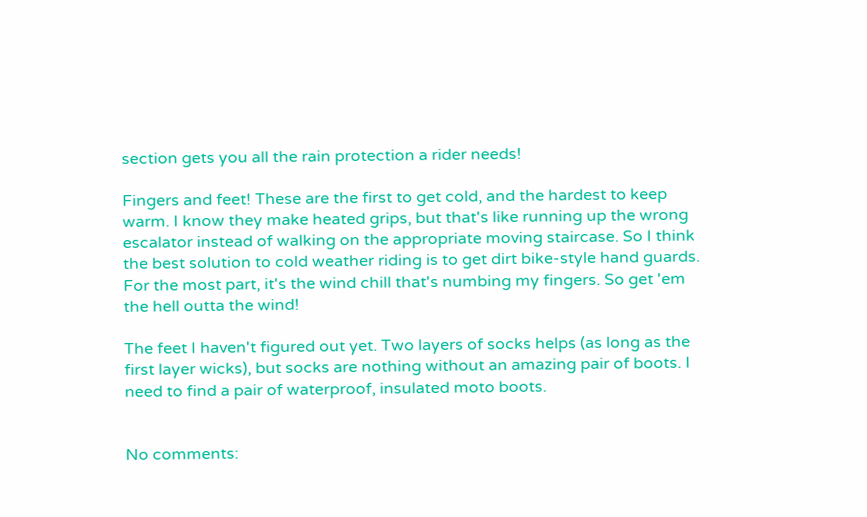section gets you all the rain protection a rider needs!

Fingers and feet! These are the first to get cold, and the hardest to keep warm. I know they make heated grips, but that's like running up the wrong escalator instead of walking on the appropriate moving staircase. So I think the best solution to cold weather riding is to get dirt bike-style hand guards. For the most part, it's the wind chill that's numbing my fingers. So get 'em the hell outta the wind!

The feet I haven't figured out yet. Two layers of socks helps (as long as the first layer wicks), but socks are nothing without an amazing pair of boots. I need to find a pair of waterproof, insulated moto boots.


No comments: